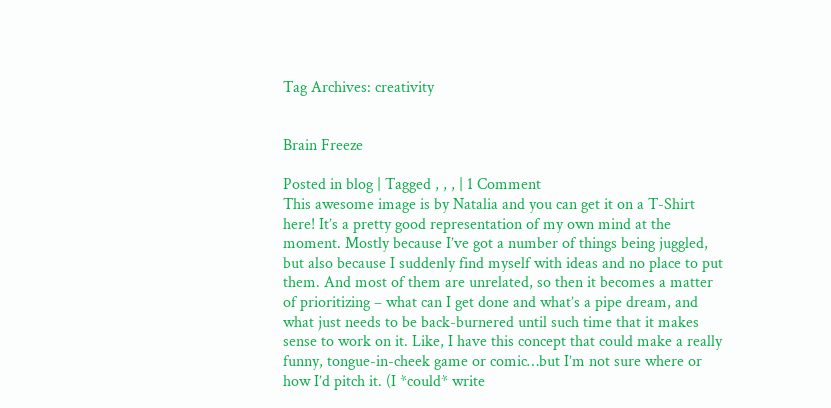Tag Archives: creativity


Brain Freeze

Posted in blog | Tagged , , , | 1 Comment
This awesome image is by Natalia and you can get it on a T-Shirt here! It’s a pretty good representation of my own mind at the moment. Mostly because I’ve got a number of things being juggled, but also because I suddenly find myself with ideas and no place to put them. And most of them are unrelated, so then it becomes a matter of prioritizing – what can I get done and what’s a pipe dream, and what just needs to be back-burnered until such time that it makes sense to work on it. Like, I have this concept that could make a really funny, tongue-in-cheek game or comic…but I’m not sure where or how I’d pitch it. (I *could* write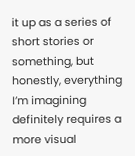it up as a series of short stories or something, but honestly, everything I’m imagining definitely requires a more visual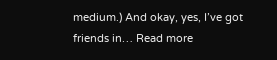medium.) And okay, yes, I’ve got friends in… Read more